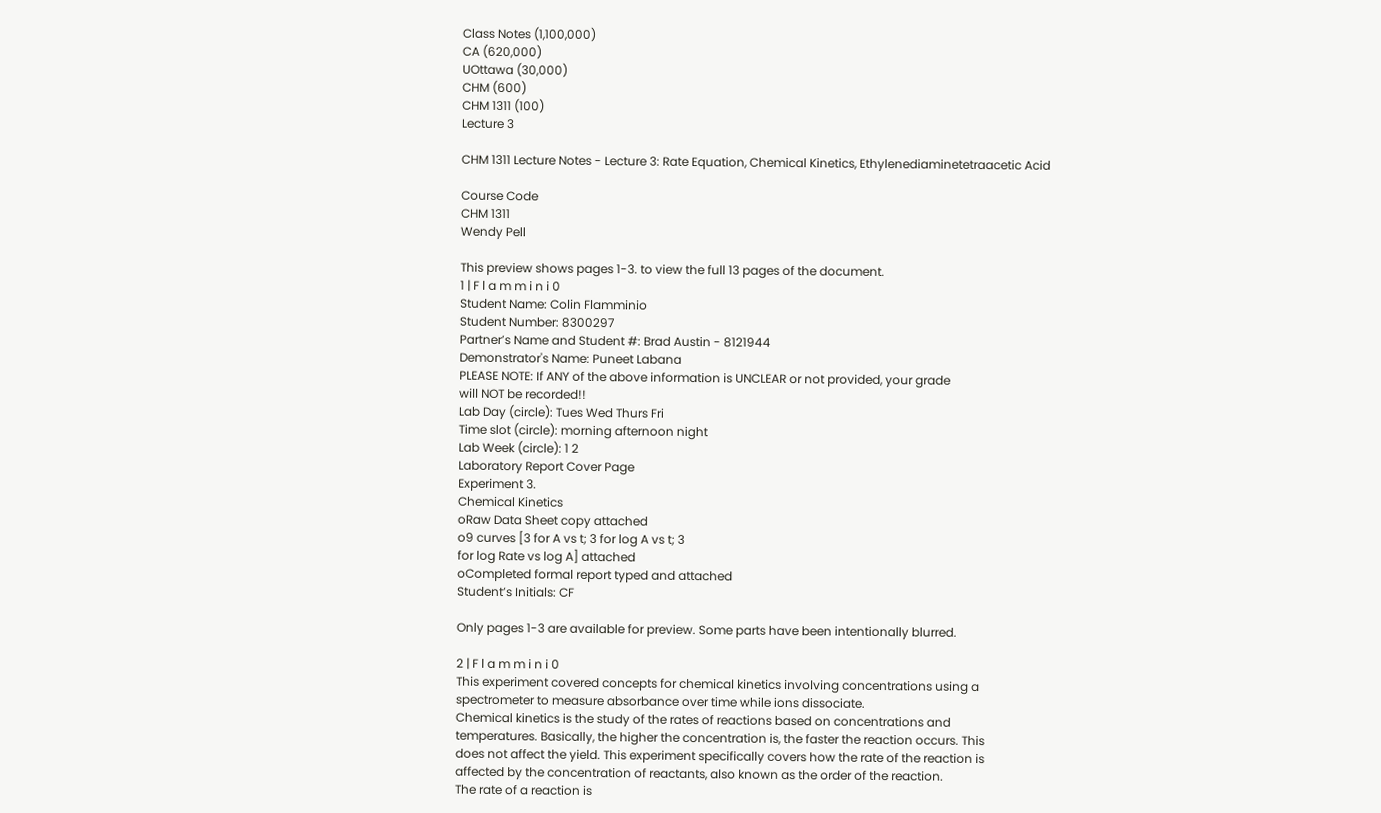Class Notes (1,100,000)
CA (620,000)
UOttawa (30,000)
CHM (600)
CHM 1311 (100)
Lecture 3

CHM 1311 Lecture Notes - Lecture 3: Rate Equation, Chemical Kinetics, Ethylenediaminetetraacetic Acid

Course Code
CHM 1311
Wendy Pell

This preview shows pages 1-3. to view the full 13 pages of the document.
1 | F l a m m i n i 0
Student Name: Colin Flamminio
Student Number: 8300297
Partner’s Name and Student #: Brad Austin - 8121944
Demonstrator's Name: Puneet Labana
PLEASE NOTE: If ANY of the above information is UNCLEAR or not provided, your grade
will NOT be recorded!!
Lab Day (circle): Tues Wed Thurs Fri
Time slot (circle): morning afternoon night
Lab Week (circle): 1 2
Laboratory Report Cover Page
Experiment 3.
Chemical Kinetics
oRaw Data Sheet copy attached
o9 curves [3 for A vs t; 3 for log A vs t; 3
for log Rate vs log A] attached
oCompleted formal report typed and attached
Student’s Initials: CF

Only pages 1-3 are available for preview. Some parts have been intentionally blurred.

2 | F l a m m i n i 0
This experiment covered concepts for chemical kinetics involving concentrations using a
spectrometer to measure absorbance over time while ions dissociate.
Chemical kinetics is the study of the rates of reactions based on concentrations and
temperatures. Basically, the higher the concentration is, the faster the reaction occurs. This
does not affect the yield. This experiment specifically covers how the rate of the reaction is
affected by the concentration of reactants, also known as the order of the reaction.
The rate of a reaction is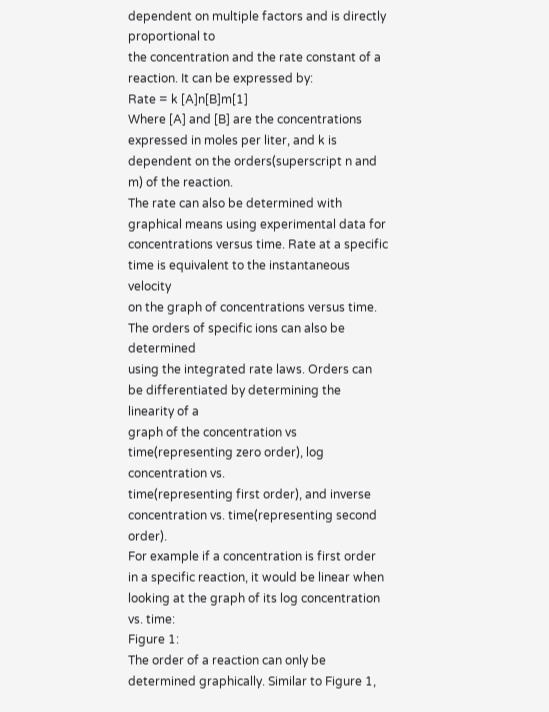dependent on multiple factors and is directly proportional to
the concentration and the rate constant of a reaction. It can be expressed by:
Rate = k [A]n[B]m[1]
Where [A] and [B] are the concentrations expressed in moles per liter, and k is
dependent on the orders(superscript n and m) of the reaction.
The rate can also be determined with graphical means using experimental data for
concentrations versus time. Rate at a specific time is equivalent to the instantaneous velocity
on the graph of concentrations versus time. The orders of specific ions can also be determined
using the integrated rate laws. Orders can be differentiated by determining the linearity of a
graph of the concentration vs time(representing zero order), log concentration vs.
time(representing first order), and inverse concentration vs. time(representing second order).
For example if a concentration is first order in a specific reaction, it would be linear when
looking at the graph of its log concentration vs. time:
Figure 1:
The order of a reaction can only be determined graphically. Similar to Figure 1,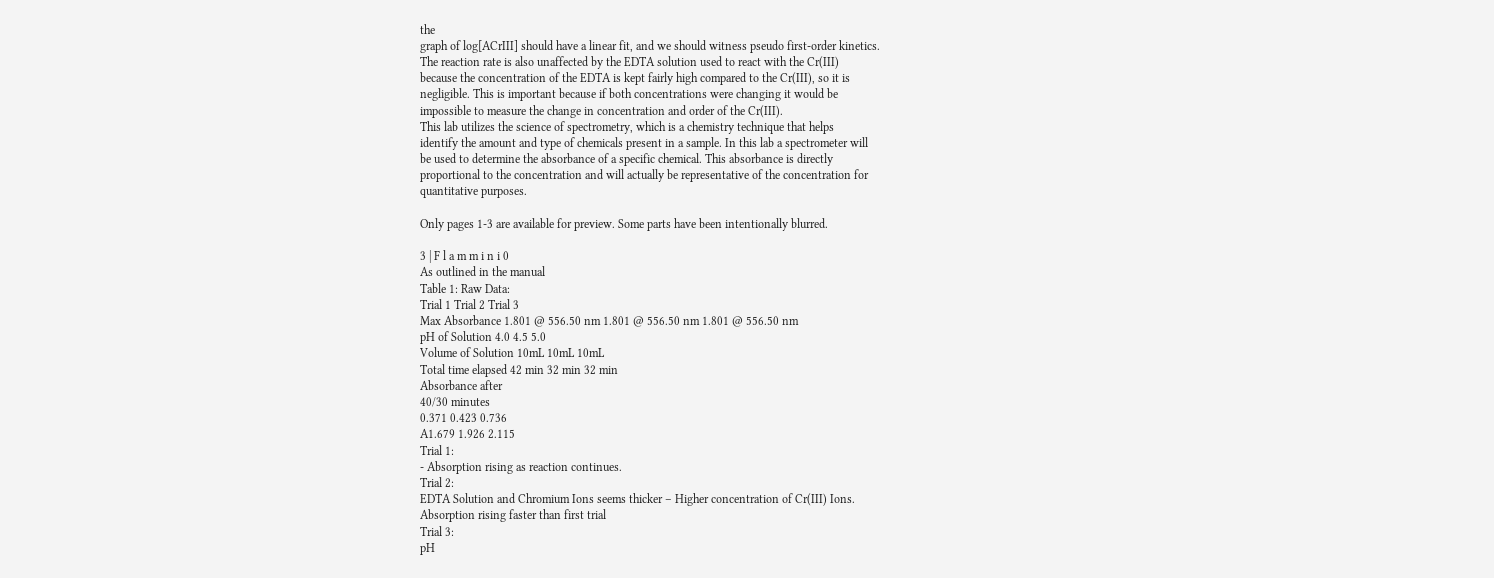the
graph of log[ACrIII] should have a linear fit, and we should witness pseudo first-order kinetics.
The reaction rate is also unaffected by the EDTA solution used to react with the Cr(III)
because the concentration of the EDTA is kept fairly high compared to the Cr(III), so it is
negligible. This is important because if both concentrations were changing it would be
impossible to measure the change in concentration and order of the Cr(III).
This lab utilizes the science of spectrometry, which is a chemistry technique that helps
identify the amount and type of chemicals present in a sample. In this lab a spectrometer will
be used to determine the absorbance of a specific chemical. This absorbance is directly
proportional to the concentration and will actually be representative of the concentration for
quantitative purposes.

Only pages 1-3 are available for preview. Some parts have been intentionally blurred.

3 | F l a m m i n i 0
As outlined in the manual
Table 1: Raw Data:
Trial 1 Trial 2 Trial 3
Max Absorbance 1.801 @ 556.50 nm 1.801 @ 556.50 nm 1.801 @ 556.50 nm
pH of Solution 4.0 4.5 5.0
Volume of Solution 10mL 10mL 10mL
Total time elapsed 42 min 32 min 32 min
Absorbance after
40/30 minutes
0.371 0.423 0.736
A1.679 1.926 2.115
Trial 1:
- Absorption rising as reaction continues.
Trial 2:
EDTA Solution and Chromium Ions seems thicker – Higher concentration of Cr(III) Ions.
Absorption rising faster than first trial
Trial 3:
pH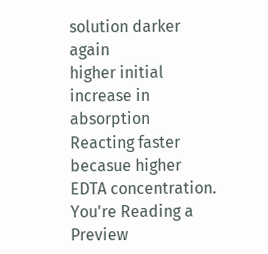solution darker again
higher initial increase in absorption
Reacting faster becasue higher EDTA concentration.
You're Reading a Preview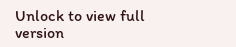Unlock to view full version